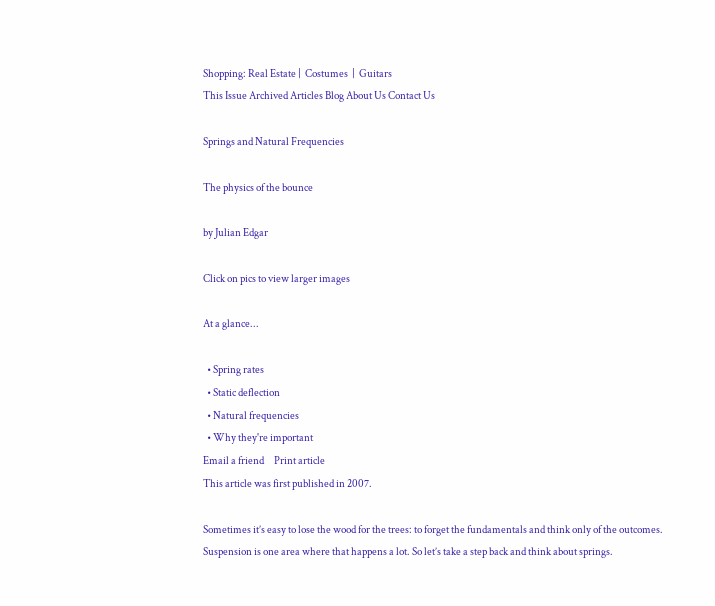Shopping: Real Estate |  Costumes  |  Guitars
This Issue Archived Articles Blog About Us Contact Us

Springs and Natural Frequencies

The physics of the bounce

by Julian Edgar

Click on pics to view larger images

At a glance...

  • Spring rates
  • Static deflection
  • Natural frequencies
  • Why they're important
Email a friend     Print article
This article was first published in 2007.

Sometimes it’s easy to lose the wood for the trees: to forget the fundamentals and think only of the outcomes. Suspension is one area where that happens a lot. So let’s take a step back and think about springs.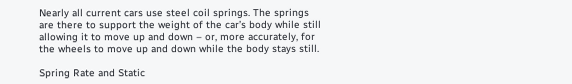Nearly all current cars use steel coil springs. The springs are there to support the weight of the car’s body while still allowing it to move up and down – or, more accurately, for the wheels to move up and down while the body stays still.

Spring Rate and Static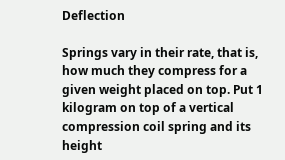Deflection

Springs vary in their rate, that is, how much they compress for a given weight placed on top. Put 1 kilogram on top of a vertical compression coil spring and its height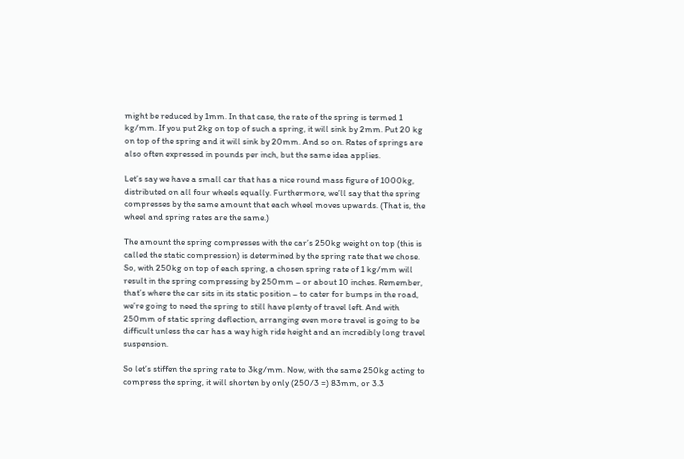might be reduced by 1mm. In that case, the rate of the spring is termed 1 kg/mm. If you put 2kg on top of such a spring, it will sink by 2mm. Put 20 kg on top of the spring and it will sink by 20mm. And so on. Rates of springs are also often expressed in pounds per inch, but the same idea applies.

Let’s say we have a small car that has a nice round mass figure of 1000kg, distributed on all four wheels equally. Furthermore, we’ll say that the spring compresses by the same amount that each wheel moves upwards. (That is, the wheel and spring rates are the same.)

The amount the spring compresses with the car’s 250kg weight on top (this is called the static compression) is determined by the spring rate that we chose. So, with 250kg on top of each spring, a chosen spring rate of 1 kg/mm will result in the spring compressing by 250mm – or about 10 inches. Remember, that’s where the car sits in its static position – to cater for bumps in the road, we’re going to need the spring to still have plenty of travel left. And with 250mm of static spring deflection, arranging even more travel is going to be difficult unless the car has a way high ride height and an incredibly long travel suspension.

So let’s stiffen the spring rate to 3kg/mm. Now, with the same 250kg acting to compress the spring, it will shorten by only (250/3 =) 83mm, or 3.3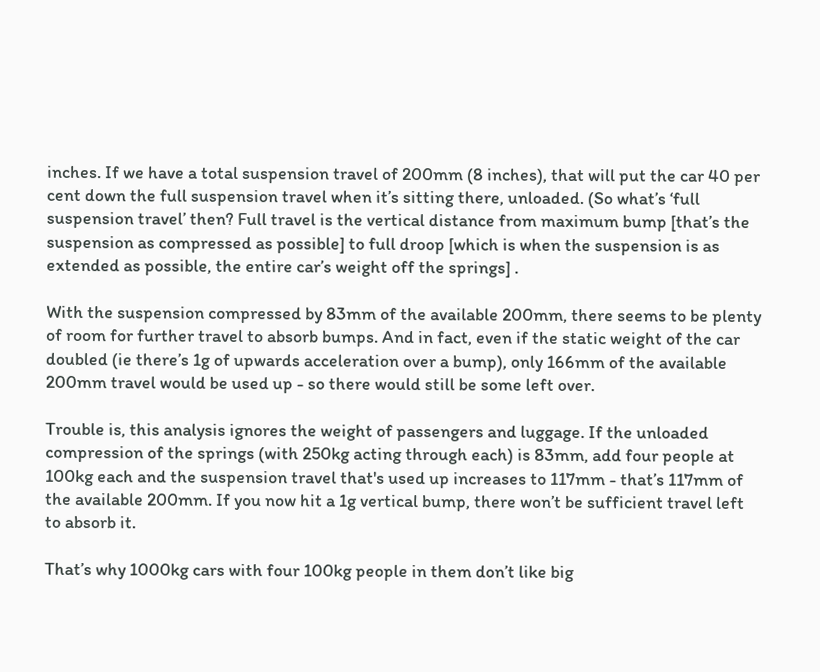inches. If we have a total suspension travel of 200mm (8 inches), that will put the car 40 per cent down the full suspension travel when it’s sitting there, unloaded. (So what’s ‘full suspension travel’ then? Full travel is the vertical distance from maximum bump [that’s the suspension as compressed as possible] to full droop [which is when the suspension is as extended as possible, the entire car’s weight off the springs] .

With the suspension compressed by 83mm of the available 200mm, there seems to be plenty of room for further travel to absorb bumps. And in fact, even if the static weight of the car doubled (ie there’s 1g of upwards acceleration over a bump), only 166mm of the available 200mm travel would be used up - so there would still be some left over.

Trouble is, this analysis ignores the weight of passengers and luggage. If the unloaded compression of the springs (with 250kg acting through each) is 83mm, add four people at 100kg each and the suspension travel that's used up increases to 117mm - that’s 117mm of the available 200mm. If you now hit a 1g vertical bump, there won’t be sufficient travel left to absorb it.

That’s why 1000kg cars with four 100kg people in them don’t like big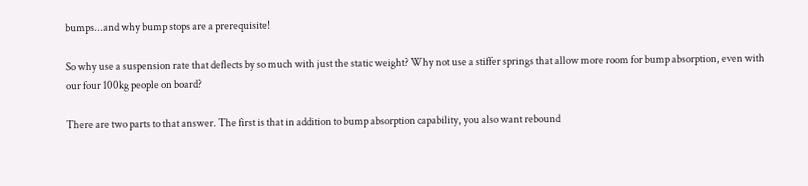bumps...and why bump stops are a prerequisite!

So why use a suspension rate that deflects by so much with just the static weight? Why not use a stiffer springs that allow more room for bump absorption, even with our four 100kg people on board?

There are two parts to that answer. The first is that in addition to bump absorption capability, you also want rebound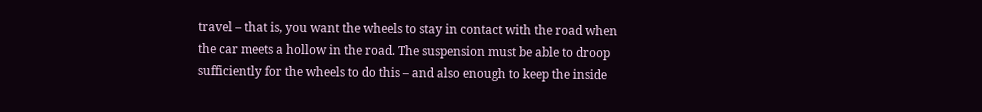travel – that is, you want the wheels to stay in contact with the road when the car meets a hollow in the road. The suspension must be able to droop sufficiently for the wheels to do this – and also enough to keep the inside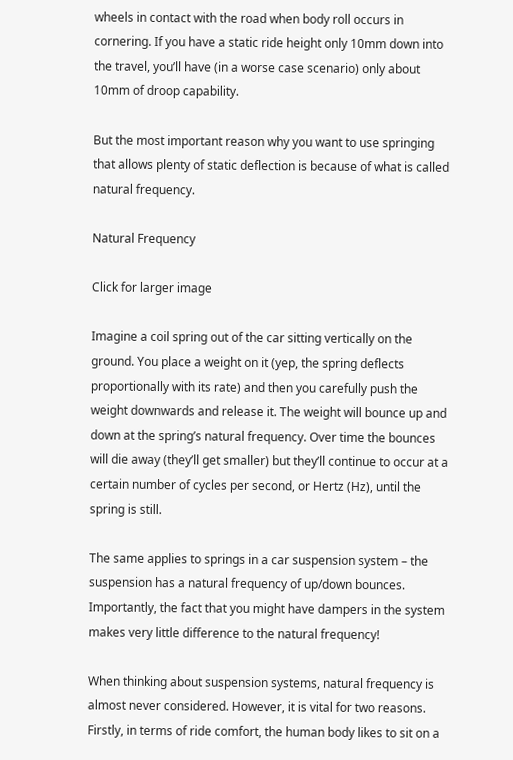wheels in contact with the road when body roll occurs in cornering. If you have a static ride height only 10mm down into the travel, you’ll have (in a worse case scenario) only about 10mm of droop capability.

But the most important reason why you want to use springing that allows plenty of static deflection is because of what is called natural frequency.

Natural Frequency

Click for larger image

Imagine a coil spring out of the car sitting vertically on the ground. You place a weight on it (yep, the spring deflects proportionally with its rate) and then you carefully push the weight downwards and release it. The weight will bounce up and down at the spring’s natural frequency. Over time the bounces will die away (they’ll get smaller) but they’ll continue to occur at a certain number of cycles per second, or Hertz (Hz), until the spring is still.

The same applies to springs in a car suspension system – the suspension has a natural frequency of up/down bounces. Importantly, the fact that you might have dampers in the system makes very little difference to the natural frequency!

When thinking about suspension systems, natural frequency is almost never considered. However, it is vital for two reasons. Firstly, in terms of ride comfort, the human body likes to sit on a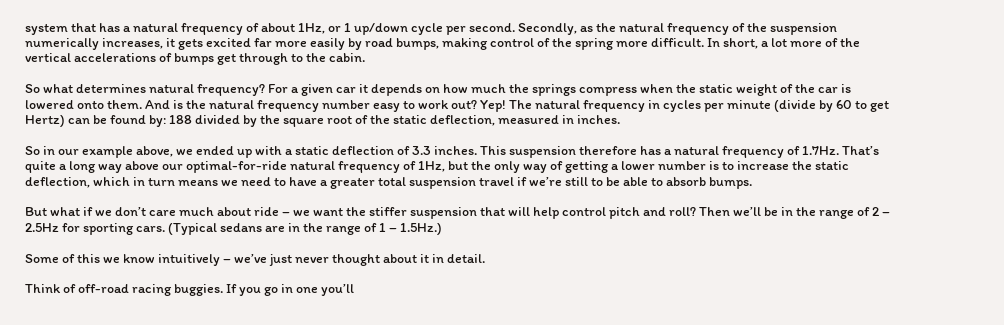system that has a natural frequency of about 1Hz, or 1 up/down cycle per second. Secondly, as the natural frequency of the suspension numerically increases, it gets excited far more easily by road bumps, making control of the spring more difficult. In short, a lot more of the vertical accelerations of bumps get through to the cabin.

So what determines natural frequency? For a given car it depends on how much the springs compress when the static weight of the car is lowered onto them. And is the natural frequency number easy to work out? Yep! The natural frequency in cycles per minute (divide by 60 to get Hertz) can be found by: 188 divided by the square root of the static deflection, measured in inches.

So in our example above, we ended up with a static deflection of 3.3 inches. This suspension therefore has a natural frequency of 1.7Hz. That’s quite a long way above our optimal-for-ride natural frequency of 1Hz, but the only way of getting a lower number is to increase the static deflection, which in turn means we need to have a greater total suspension travel if we’re still to be able to absorb bumps.

But what if we don’t care much about ride – we want the stiffer suspension that will help control pitch and roll? Then we’ll be in the range of 2 – 2.5Hz for sporting cars. (Typical sedans are in the range of 1 – 1.5Hz.)

Some of this we know intuitively – we’ve just never thought about it in detail.

Think of off-road racing buggies. If you go in one you’ll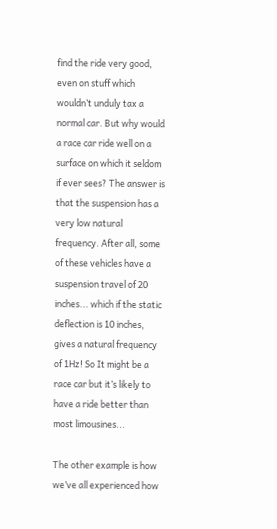find the ride very good, even on stuff which wouldn’t unduly tax a normal car. But why would a race car ride well on a surface on which it seldom if ever sees? The answer is that the suspension has a very low natural frequency. After all, some of these vehicles have a suspension travel of 20 inches... which if the static deflection is 10 inches, gives a natural frequency of 1Hz! So It might be a race car but it’s likely to have a ride better than most limousines...

The other example is how we’ve all experienced how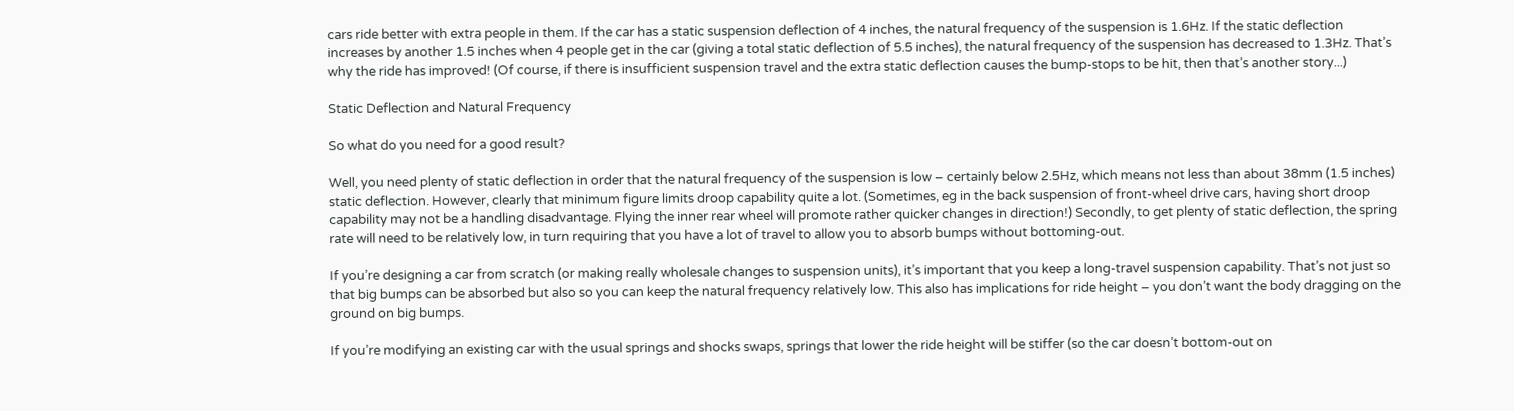cars ride better with extra people in them. If the car has a static suspension deflection of 4 inches, the natural frequency of the suspension is 1.6Hz. If the static deflection increases by another 1.5 inches when 4 people get in the car (giving a total static deflection of 5.5 inches), the natural frequency of the suspension has decreased to 1.3Hz. That’s why the ride has improved! (Of course, if there is insufficient suspension travel and the extra static deflection causes the bump-stops to be hit, then that’s another story...)

Static Deflection and Natural Frequency

So what do you need for a good result?

Well, you need plenty of static deflection in order that the natural frequency of the suspension is low – certainly below 2.5Hz, which means not less than about 38mm (1.5 inches) static deflection. However, clearly that minimum figure limits droop capability quite a lot. (Sometimes, eg in the back suspension of front-wheel drive cars, having short droop capability may not be a handling disadvantage. Flying the inner rear wheel will promote rather quicker changes in direction!) Secondly, to get plenty of static deflection, the spring rate will need to be relatively low, in turn requiring that you have a lot of travel to allow you to absorb bumps without bottoming-out.

If you’re designing a car from scratch (or making really wholesale changes to suspension units), it’s important that you keep a long-travel suspension capability. That’s not just so that big bumps can be absorbed but also so you can keep the natural frequency relatively low. This also has implications for ride height – you don’t want the body dragging on the ground on big bumps.

If you’re modifying an existing car with the usual springs and shocks swaps, springs that lower the ride height will be stiffer (so the car doesn’t bottom-out on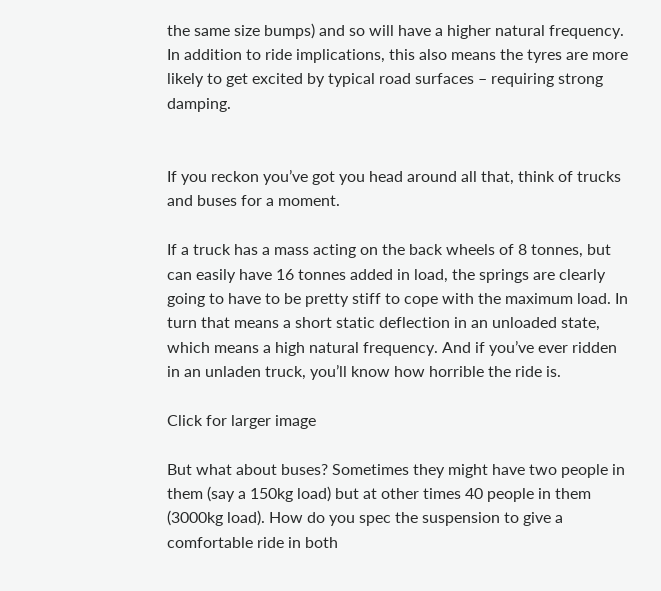the same size bumps) and so will have a higher natural frequency. In addition to ride implications, this also means the tyres are more likely to get excited by typical road surfaces – requiring strong damping.


If you reckon you’ve got you head around all that, think of trucks and buses for a moment.

If a truck has a mass acting on the back wheels of 8 tonnes, but can easily have 16 tonnes added in load, the springs are clearly going to have to be pretty stiff to cope with the maximum load. In turn that means a short static deflection in an unloaded state, which means a high natural frequency. And if you’ve ever ridden in an unladen truck, you’ll know how horrible the ride is.

Click for larger image

But what about buses? Sometimes they might have two people in them (say a 150kg load) but at other times 40 people in them (3000kg load). How do you spec the suspension to give a comfortable ride in both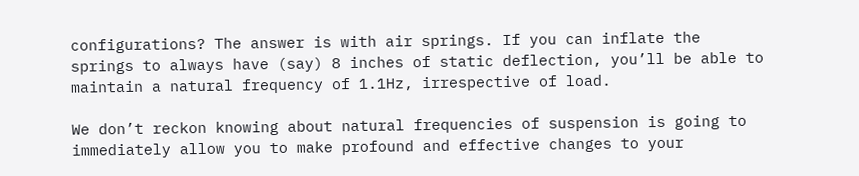configurations? The answer is with air springs. If you can inflate the springs to always have (say) 8 inches of static deflection, you’ll be able to maintain a natural frequency of 1.1Hz, irrespective of load.

We don’t reckon knowing about natural frequencies of suspension is going to immediately allow you to make profound and effective changes to your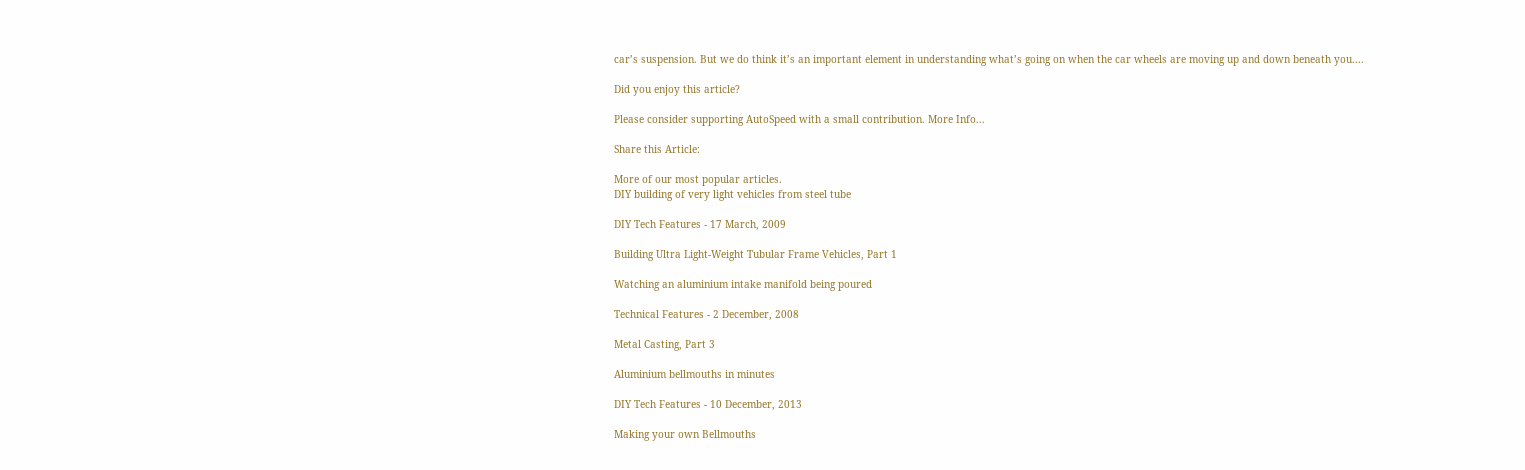car’s suspension. But we do think it’s an important element in understanding what’s going on when the car wheels are moving up and down beneath you....

Did you enjoy this article?

Please consider supporting AutoSpeed with a small contribution. More Info...

Share this Article:

More of our most popular articles.
DIY building of very light vehicles from steel tube

DIY Tech Features - 17 March, 2009

Building Ultra Light-Weight Tubular Frame Vehicles, Part 1

Watching an aluminium intake manifold being poured

Technical Features - 2 December, 2008

Metal Casting, Part 3

Aluminium bellmouths in minutes

DIY Tech Features - 10 December, 2013

Making your own Bellmouths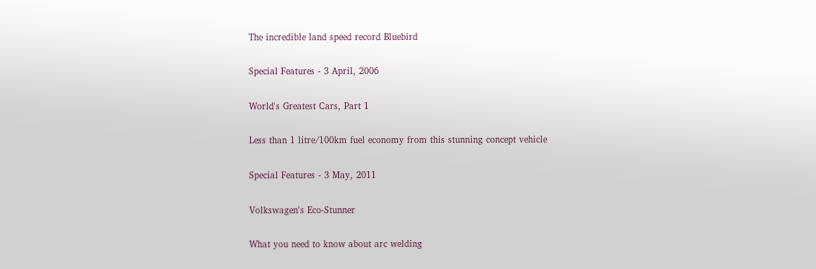The incredible land speed record Bluebird

Special Features - 3 April, 2006

World's Greatest Cars, Part 1

Less than 1 litre/100km fuel economy from this stunning concept vehicle

Special Features - 3 May, 2011

Volkswagen's Eco-Stunner

What you need to know about arc welding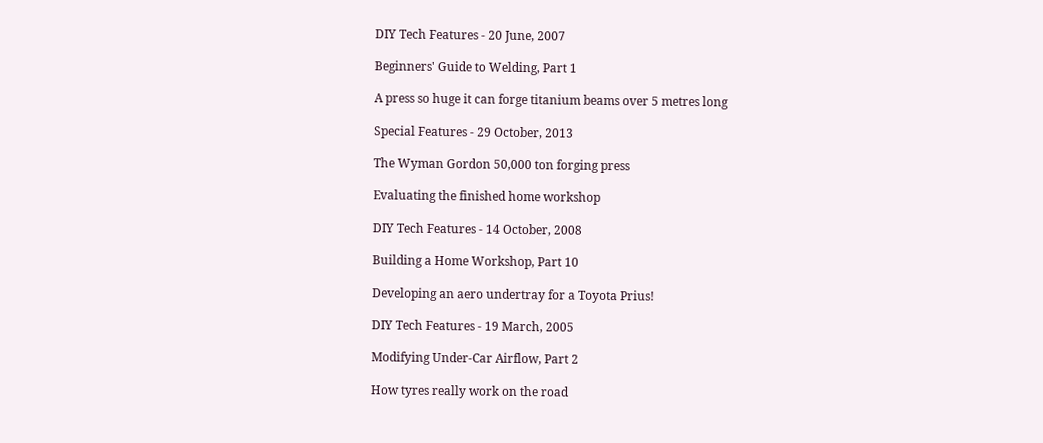DIY Tech Features - 20 June, 2007

Beginners' Guide to Welding, Part 1

A press so huge it can forge titanium beams over 5 metres long

Special Features - 29 October, 2013

The Wyman Gordon 50,000 ton forging press

Evaluating the finished home workshop

DIY Tech Features - 14 October, 2008

Building a Home Workshop, Part 10

Developing an aero undertray for a Toyota Prius!

DIY Tech Features - 19 March, 2005

Modifying Under-Car Airflow, Part 2

How tyres really work on the road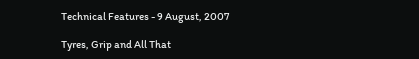Technical Features - 9 August, 2007

Tyres, Grip and All That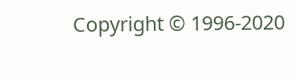Copyright © 1996-2020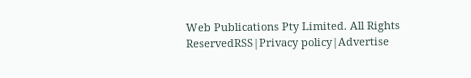Web Publications Pty Limited. All Rights ReservedRSS|Privacy policy|Advertise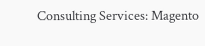Consulting Services: Magento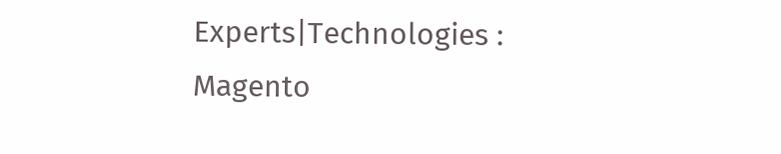Experts|Technologies : Magento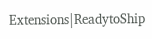Extensions|ReadytoShip